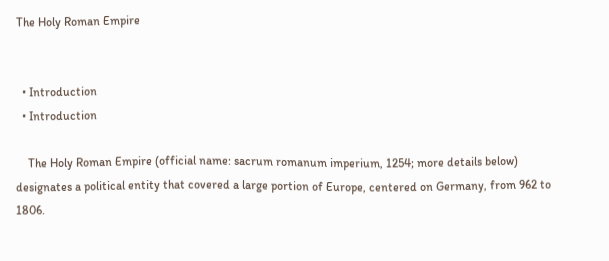The Holy Roman Empire


  • Introduction
  • Introduction

    The Holy Roman Empire (official name: sacrum romanum imperium, 1254; more details below) designates a political entity that covered a large portion of Europe, centered on Germany, from 962 to 1806.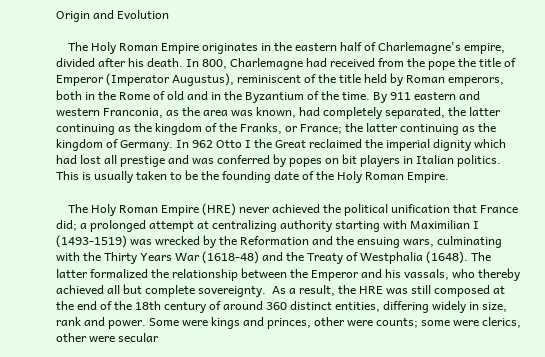Origin and Evolution

    The Holy Roman Empire originates in the eastern half of Charlemagne's empire, divided after his death. In 800, Charlemagne had received from the pope the title of Emperor (Imperator Augustus), reminiscent of the title held by Roman emperors, both in the Rome of old and in the Byzantium of the time. By 911 eastern and western Franconia, as the area was known, had completely separated, the latter continuing as the kingdom of the Franks, or France; the latter continuing as the kingdom of Germany. In 962 Otto I the Great reclaimed the imperial dignity which had lost all prestige and was conferred by popes on bit players in Italian politics.  This is usually taken to be the founding date of the Holy Roman Empire.

    The Holy Roman Empire (HRE) never achieved the political unification that France did; a prolonged attempt at centralizing authority starting with Maximilian I (1493-1519) was wrecked by the Reformation and the ensuing wars, culminating with the Thirty Years War (1618-48) and the Treaty of Westphalia (1648). The latter formalized the relationship between the Emperor and his vassals, who thereby achieved all but complete sovereignty.  As a result, the HRE was still composed at the end of the 18th century of around 360 distinct entities, differing widely in size, rank and power. Some were kings and princes, other were counts; some were clerics, other were secular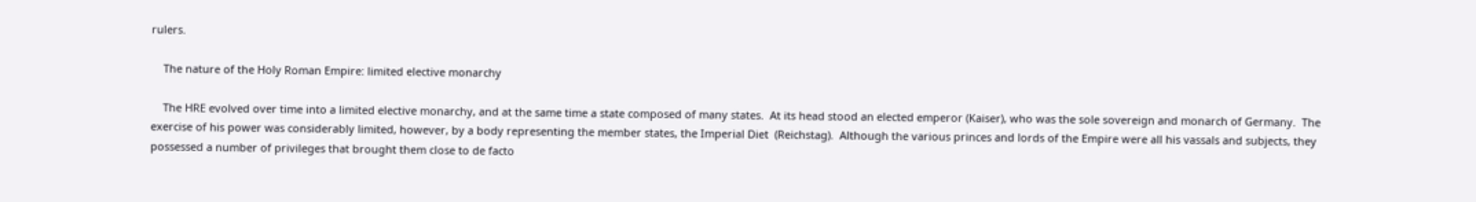rulers.

    The nature of the Holy Roman Empire: limited elective monarchy

    The HRE evolved over time into a limited elective monarchy, and at the same time a state composed of many states.  At its head stood an elected emperor (Kaiser), who was the sole sovereign and monarch of Germany.  The exercise of his power was considerably limited, however, by a body representing the member states, the Imperial Diet  (Reichstag).  Although the various princes and lords of the Empire were all his vassals and subjects, they possessed a number of privileges that brought them close to de facto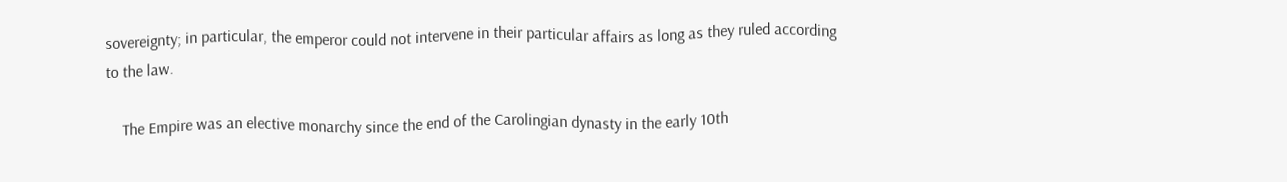sovereignty; in particular, the emperor could not intervene in their particular affairs as long as they ruled according to the law.

    The Empire was an elective monarchy since the end of the Carolingian dynasty in the early 10th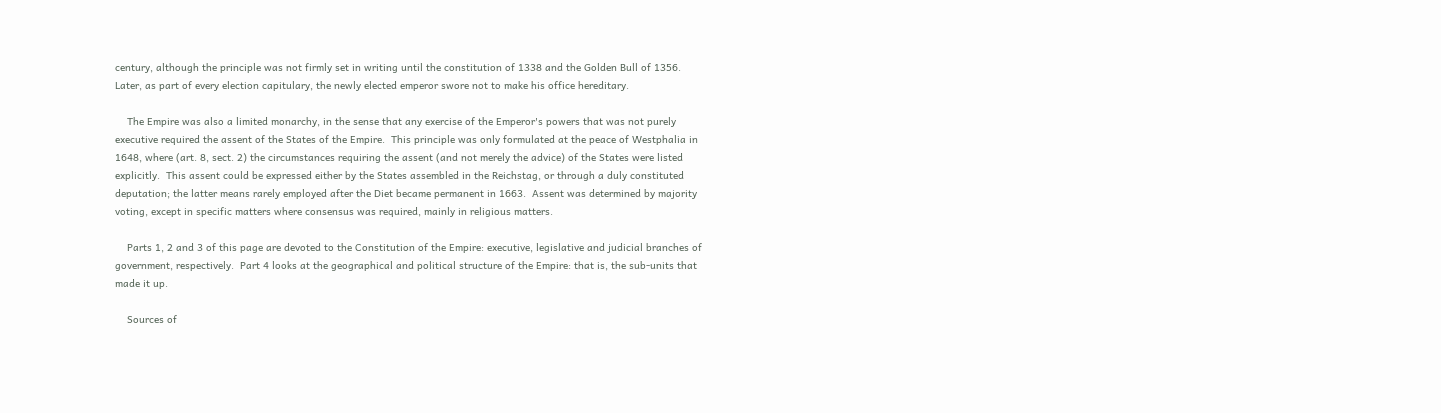century, although the principle was not firmly set in writing until the constitution of 1338 and the Golden Bull of 1356.   Later, as part of every election capitulary, the newly elected emperor swore not to make his office hereditary.

    The Empire was also a limited monarchy, in the sense that any exercise of the Emperor's powers that was not purely executive required the assent of the States of the Empire.  This principle was only formulated at the peace of Westphalia in 1648, where (art. 8, sect. 2) the circumstances requiring the assent (and not merely the advice) of the States were listed explicitly.  This assent could be expressed either by the States assembled in the Reichstag, or through a duly constituted deputation; the latter means rarely employed after the Diet became permanent in 1663.  Assent was determined by majority voting, except in specific matters where consensus was required, mainly in religious matters.

    Parts 1, 2 and 3 of this page are devoted to the Constitution of the Empire: executive, legislative and judicial branches of government, respectively.  Part 4 looks at the geographical and political structure of the Empire: that is, the sub-units that made it up.

    Sources of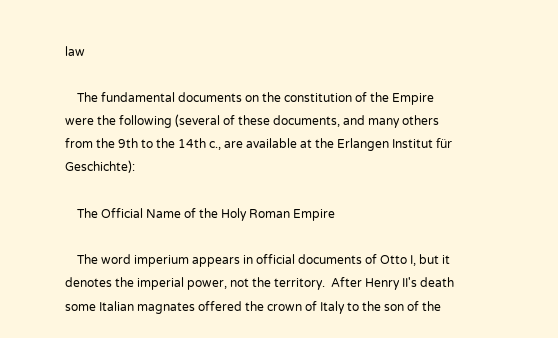law

    The fundamental documents on the constitution of the Empire were the following (several of these documents, and many others from the 9th to the 14th c., are available at the Erlangen Institut für Geschichte):

    The Official Name of the Holy Roman Empire

    The word imperium appears in official documents of Otto I, but it denotes the imperial power, not the territory.  After Henry II's death some Italian magnates offered the crown of Italy to the son of the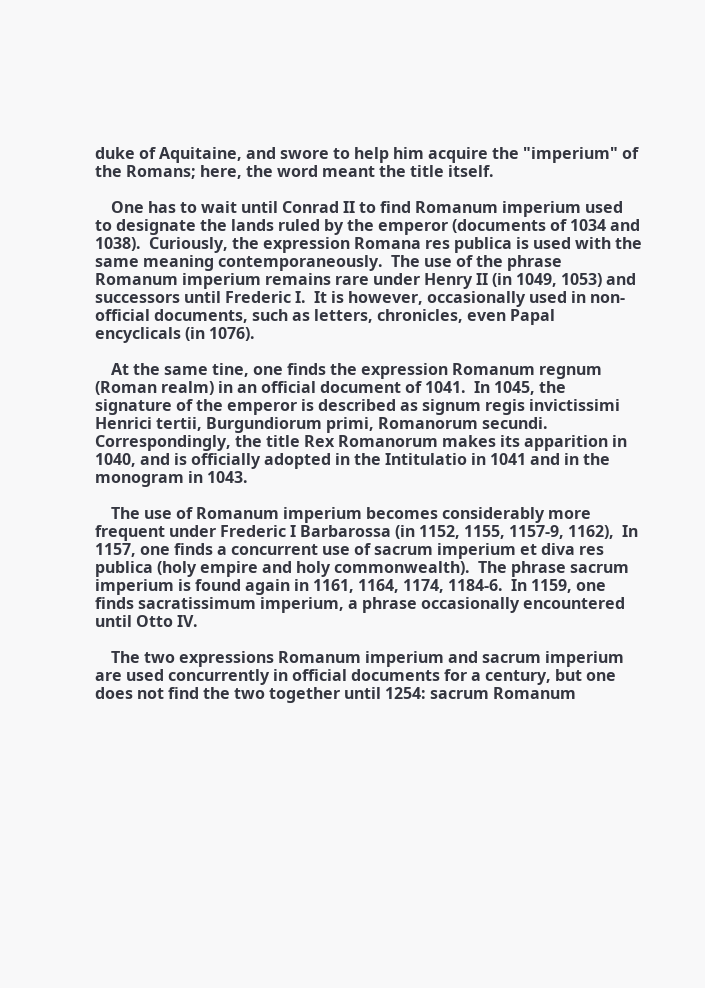duke of Aquitaine, and swore to help him acquire the "imperium" of the Romans; here, the word meant the title itself.

    One has to wait until Conrad II to find Romanum imperium used to designate the lands ruled by the emperor (documents of 1034 and 1038).  Curiously, the expression Romana res publica is used with the same meaning contemporaneously.  The use of the phrase Romanum imperium remains rare under Henry II (in 1049, 1053) and successors until Frederic I.  It is however, occasionally used in non-official documents, such as letters, chronicles, even Papal encyclicals (in 1076).

    At the same tine, one finds the expression Romanum regnum (Roman realm) in an official document of 1041.  In 1045, the signature of the emperor is described as signum regis invictissimi Henrici tertii, Burgundiorum primi, Romanorum secundi.  Correspondingly, the title Rex Romanorum makes its apparition in 1040, and is officially adopted in the Intitulatio in 1041 and in the monogram in 1043.

    The use of Romanum imperium becomes considerably more frequent under Frederic I Barbarossa (in 1152, 1155, 1157-9, 1162),  In 1157, one finds a concurrent use of sacrum imperium et diva res publica (holy empire and holy commonwealth).  The phrase sacrum imperium is found again in 1161, 1164, 1174, 1184-6.  In 1159, one finds sacratissimum imperium, a phrase occasionally encountered until Otto IV.

    The two expressions Romanum imperium and sacrum imperium are used concurrently in official documents for a century, but one does not find the two together until 1254: sacrum Romanum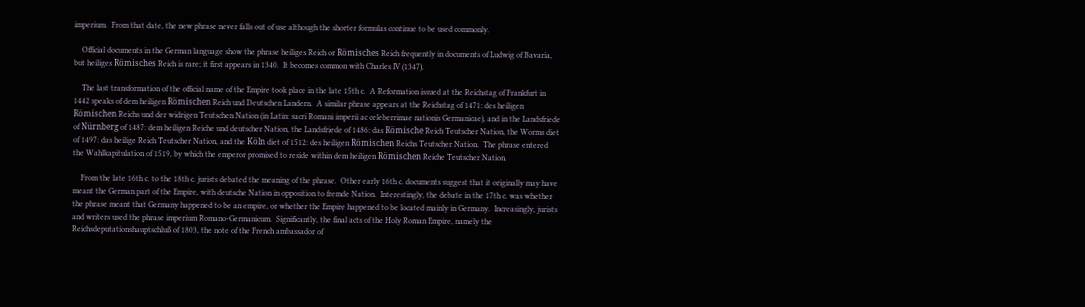imperium.  From that date, the new phrase never falls out of use although the shorter formulas continue to be used commonly.

    Official documents in the German language show the phrase heiliges Reich or Römisches Reich frequently in documents of Ludwig of Bavaria, but heiliges Römisches Reich is rare; it first appears in 1340.  It becomes common with Charles IV (1347).

    The last transformation of the official name of the Empire took place in the late 15th c.  A Reformation issued at the Reichstag of Frankfurt in 1442 speaks of dem heiligen Römischen Reich und Deutschen Landern.  A similar phrase appears at the Reichstag of 1471: des heiligen Römischen Reichs und der widrigen Teutschen Nation (in Latin: sacri Romani imperii ac celeberrimae nationis Germanicae), and in the Landsfriede of Nürnberg of 1487: dem heiligen Reiche und deutscher Nation, the Landsfriede of 1486: das Römische Reich Teutscher Nation, the Worms diet of 1497: das heilige Reich Teutscher Nation, and the Köln diet of 1512: des heiligen Römischen Reichs Teutscher Nation.  The phrase entered the Wahlkapitulation of 1519, by which the emperor promised to reside within dem heiligen Römischen Reiche Teutscher Nation.

    From the late 16th c. to the 18th c. jurists debated the meaning of the phrase.  Other early 16th c. documents suggest that it originally may have meant the German part of the Empire, with deutsche Nation in opposition to fremde Nation.  Interestingly, the debate in the 17th c. was whether the phrase meant that Germany happened to be an empire, or whether the Empire happened to be located mainly in Germany.  Increasingly, jurists and writers used the phrase imperium Romano-Germanicum.  Significantly, the final acts of the Holy Roman Empire, namely the Reichsdeputationshauptschluß of 1803, the note of the French ambassador of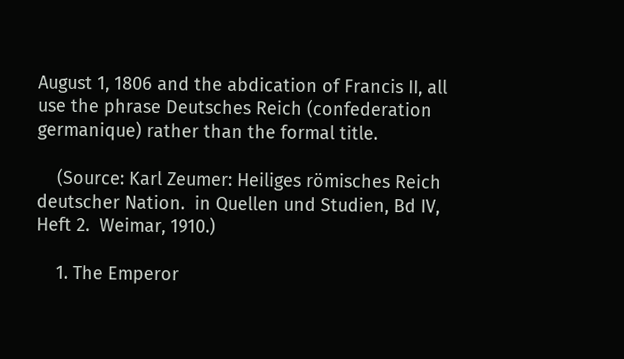August 1, 1806 and the abdication of Francis II, all use the phrase Deutsches Reich (confederation germanique) rather than the formal title.

    (Source: Karl Zeumer: Heiliges römisches Reich deutscher Nation.  in Quellen und Studien, Bd IV, Heft 2.  Weimar, 1910.)

    1. The Emperor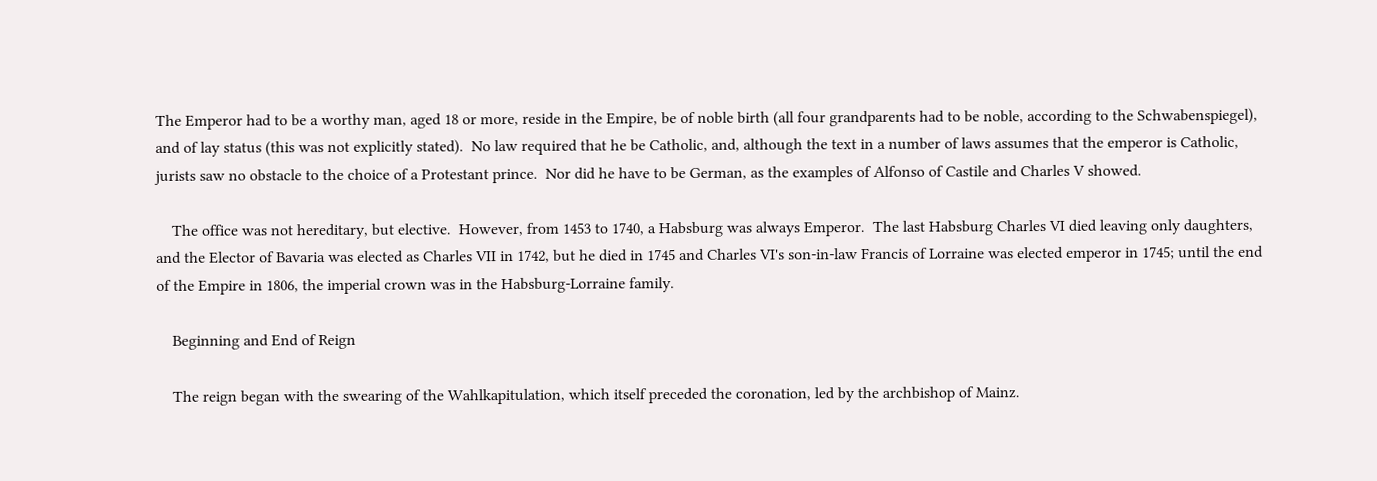The Emperor had to be a worthy man, aged 18 or more, reside in the Empire, be of noble birth (all four grandparents had to be noble, according to the Schwabenspiegel), and of lay status (this was not explicitly stated).  No law required that he be Catholic, and, although the text in a number of laws assumes that the emperor is Catholic, jurists saw no obstacle to the choice of a Protestant prince.  Nor did he have to be German, as the examples of Alfonso of Castile and Charles V showed.

    The office was not hereditary, but elective.  However, from 1453 to 1740, a Habsburg was always Emperor.  The last Habsburg Charles VI died leaving only daughters, and the Elector of Bavaria was elected as Charles VII in 1742, but he died in 1745 and Charles VI's son-in-law Francis of Lorraine was elected emperor in 1745; until the end of the Empire in 1806, the imperial crown was in the Habsburg-Lorraine family.

    Beginning and End of Reign

    The reign began with the swearing of the Wahlkapitulation, which itself preceded the coronation, led by the archbishop of Mainz.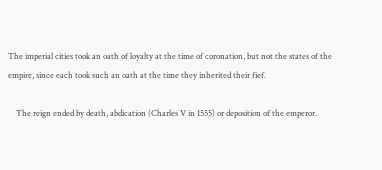The imperial cities took an oath of loyalty at the time of coronation, but not the states of the empire, since each took such an oath at the time they inherited their fief.

    The reign ended by death, abdication (Charles V in 1555) or deposition of the emperor.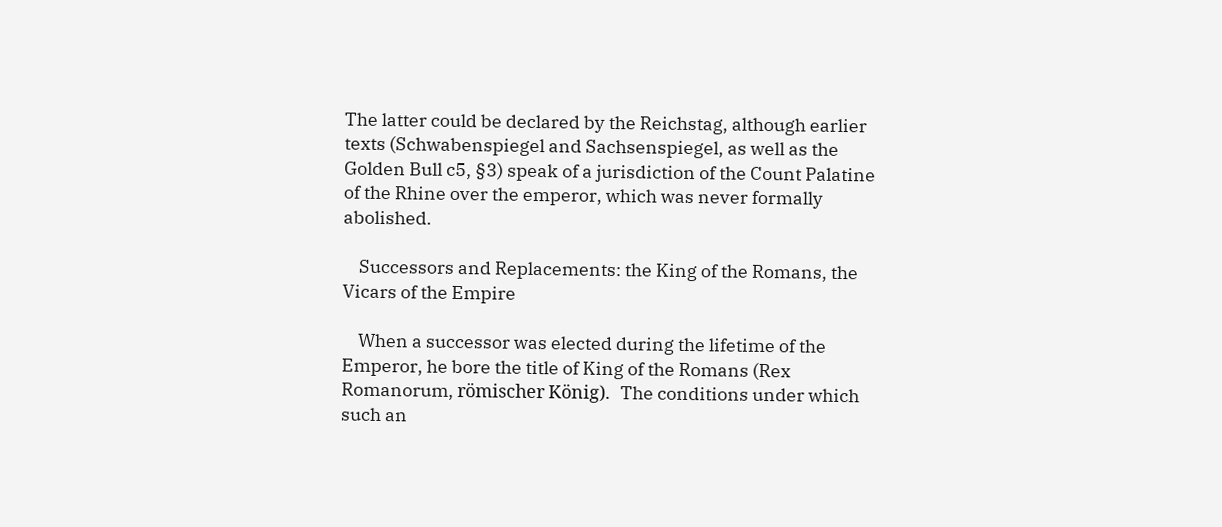The latter could be declared by the Reichstag, although earlier texts (Schwabenspiegel and Sachsenspiegel, as well as the Golden Bull c5, §3) speak of a jurisdiction of the Count Palatine of the Rhine over the emperor, which was never formally abolished.

    Successors and Replacements: the King of the Romans, the Vicars of the Empire

    When a successor was elected during the lifetime of the Emperor, he bore the title of King of the Romans (Rex Romanorum, römischer König).  The conditions under which such an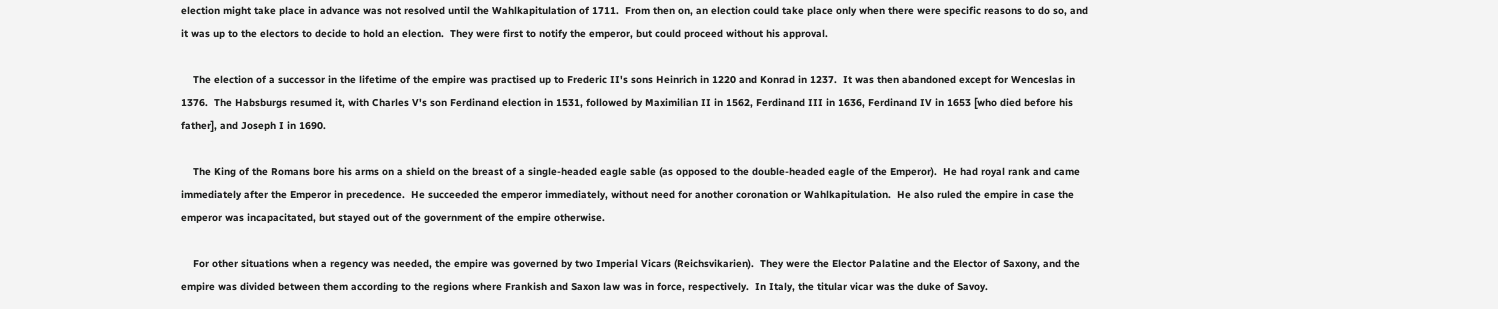election might take place in advance was not resolved until the Wahlkapitulation of 1711.  From then on, an election could take place only when there were specific reasons to do so, and it was up to the electors to decide to hold an election.  They were first to notify the emperor, but could proceed without his approval.

    The election of a successor in the lifetime of the empire was practised up to Frederic II's sons Heinrich in 1220 and Konrad in 1237.  It was then abandoned except for Wenceslas in 1376.  The Habsburgs resumed it, with Charles V's son Ferdinand election in 1531, followed by Maximilian II in 1562, Ferdinand III in 1636, Ferdinand IV in 1653 [who died before his father], and Joseph I in 1690.

    The King of the Romans bore his arms on a shield on the breast of a single-headed eagle sable (as opposed to the double-headed eagle of the Emperor).  He had royal rank and came immediately after the Emperor in precedence.  He succeeded the emperor immediately, without need for another coronation or Wahlkapitulation.  He also ruled the empire in case the emperor was incapacitated, but stayed out of the government of the empire otherwise.

    For other situations when a regency was needed, the empire was governed by two Imperial Vicars (Reichsvikarien).  They were the Elector Palatine and the Elector of Saxony, and the empire was divided between them according to the regions where Frankish and Saxon law was in force, respectively.  In Italy, the titular vicar was the duke of Savoy.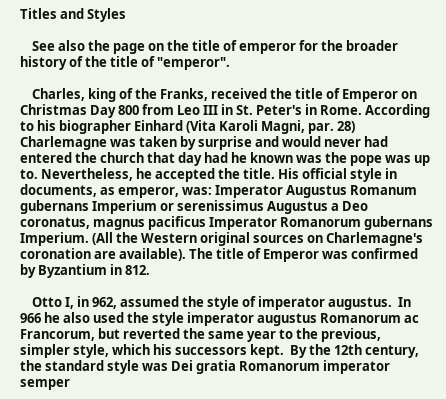Titles and Styles

    See also the page on the title of emperor for the broader history of the title of "emperor".

    Charles, king of the Franks, received the title of Emperor on Christmas Day 800 from Leo III in St. Peter's in Rome. According to his biographer Einhard (Vita Karoli Magni, par. 28) Charlemagne was taken by surprise and would never had entered the church that day had he known was the pope was up to. Nevertheless, he accepted the title. His official style in documents, as emperor, was: Imperator Augustus Romanum gubernans Imperium or serenissimus Augustus a Deo coronatus, magnus pacificus Imperator Romanorum gubernans Imperium. (All the Western original sources on Charlemagne's coronation are available). The title of Emperor was confirmed by Byzantium in 812.

    Otto I, in 962, assumed the style of imperator augustus.  In 966 he also used the style imperator augustus Romanorum ac Francorum, but reverted the same year to the previous, simpler style, which his successors kept.  By the 12th century, the standard style was Dei gratia Romanorum imperator semper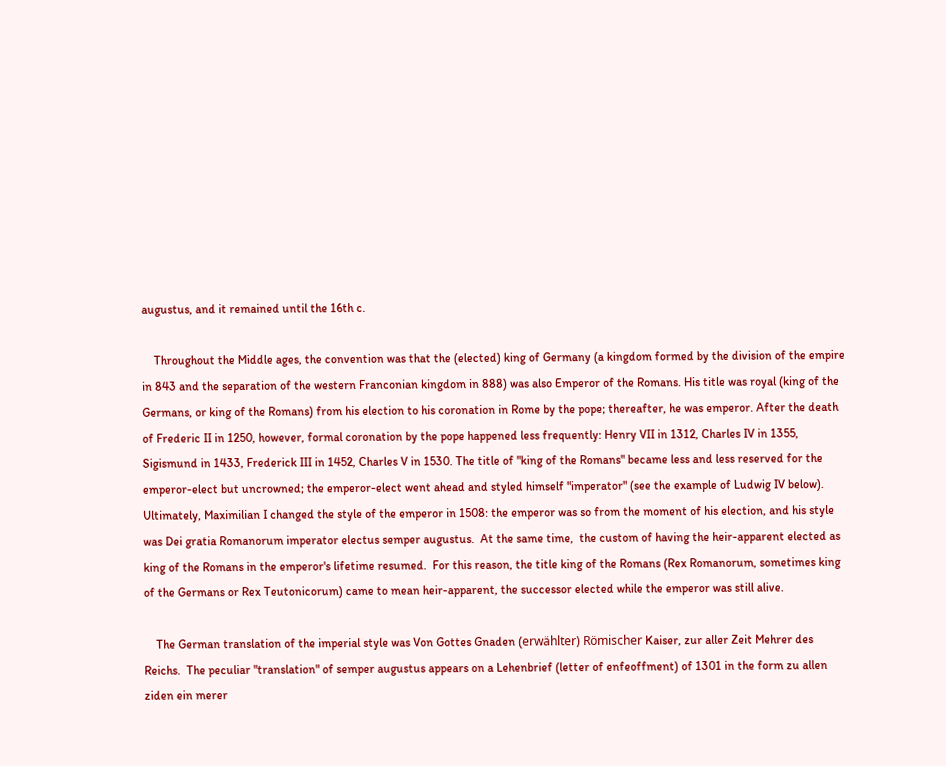augustus, and it remained until the 16th c.

    Throughout the Middle ages, the convention was that the (elected) king of Germany (a kingdom formed by the division of the empire in 843 and the separation of the western Franconian kingdom in 888) was also Emperor of the Romans. His title was royal (king of the Germans, or king of the Romans) from his election to his coronation in Rome by the pope; thereafter, he was emperor. After the death of Frederic II in 1250, however, formal coronation by the pope happened less frequently: Henry VII in 1312, Charles IV in 1355, Sigismund in 1433, Frederick III in 1452, Charles V in 1530. The title of "king of the Romans" became less and less reserved for the emperor-elect but uncrowned; the emperor-elect went ahead and styled himself "imperator" (see the example of Ludwig IV below). Ultimately, Maximilian I changed the style of the emperor in 1508: the emperor was so from the moment of his election, and his style was Dei gratia Romanorum imperator electus semper augustus.  At the same time,  the custom of having the heir-apparent elected as king of the Romans in the emperor's lifetime resumed.  For this reason, the title king of the Romans (Rex Romanorum, sometimes king of the Germans or Rex Teutonicorum) came to mean heir-apparent, the successor elected while the emperor was still alive.

    The German translation of the imperial style was Von Gottes Gnaden (erwählter) Römischer Kaiser, zur aller Zeit Mehrer des Reichs.  The peculiar "translation" of semper augustus appears on a Lehenbrief (letter of enfeoffment) of 1301 in the form zu allen ziden ein merer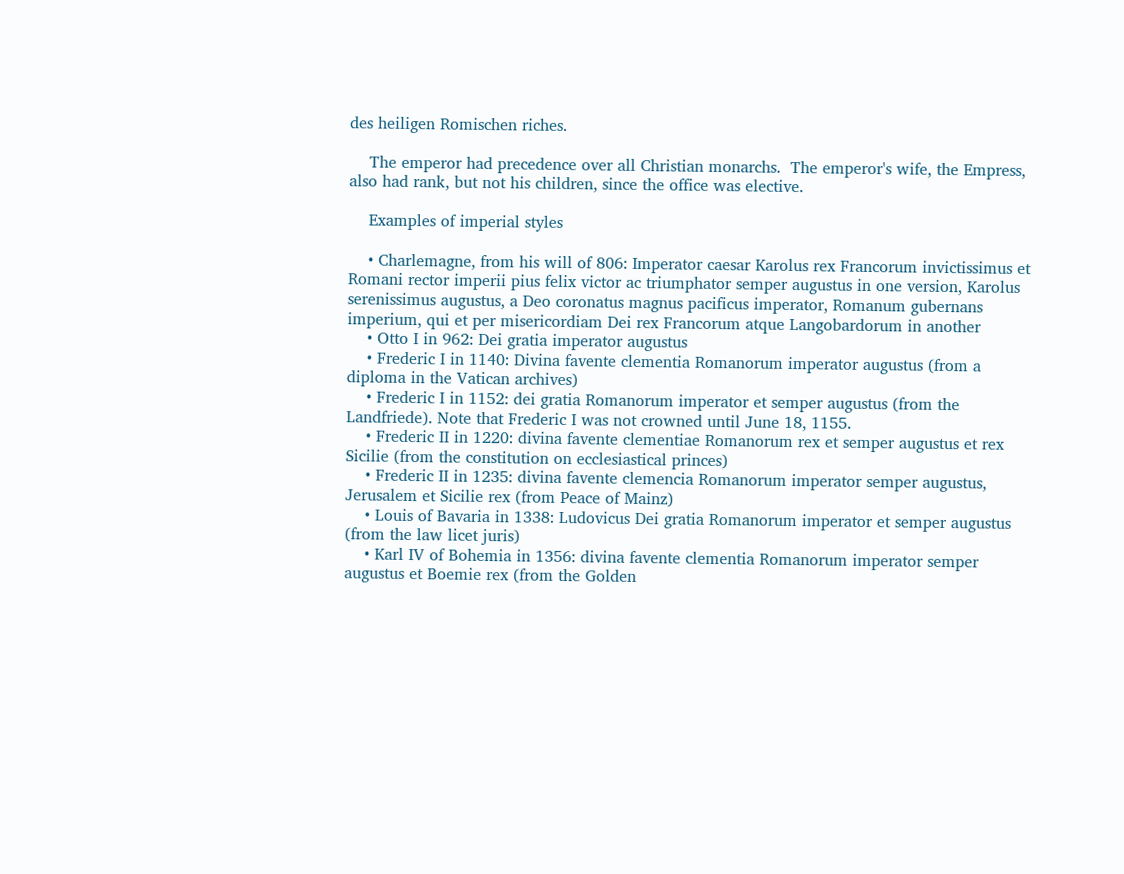des heiligen Romischen riches.

    The emperor had precedence over all Christian monarchs.  The emperor's wife, the Empress, also had rank, but not his children, since the office was elective.

    Examples of imperial styles

    • Charlemagne, from his will of 806: Imperator caesar Karolus rex Francorum invictissimus et Romani rector imperii pius felix victor ac triumphator semper augustus in one version, Karolus serenissimus augustus, a Deo coronatus magnus pacificus imperator, Romanum gubernans imperium, qui et per misericordiam Dei rex Francorum atque Langobardorum in another
    • Otto I in 962: Dei gratia imperator augustus
    • Frederic I in 1140: Divina favente clementia Romanorum imperator augustus (from a diploma in the Vatican archives)
    • Frederic I in 1152: dei gratia Romanorum imperator et semper augustus (from the Landfriede). Note that Frederic I was not crowned until June 18, 1155.
    • Frederic II in 1220: divina favente clementiae Romanorum rex et semper augustus et rex Sicilie (from the constitution on ecclesiastical princes)
    • Frederic II in 1235: divina favente clemencia Romanorum imperator semper augustus, Jerusalem et Sicilie rex (from Peace of Mainz)
    • Louis of Bavaria in 1338: Ludovicus Dei gratia Romanorum imperator et semper augustus (from the law licet juris)
    • Karl IV of Bohemia in 1356: divina favente clementia Romanorum imperator semper augustus et Boemie rex (from the Golden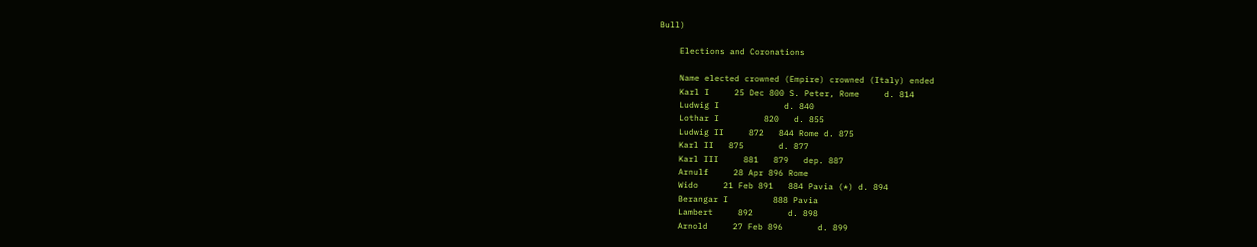Bull)

    Elections and Coronations

    Name elected crowned (Empire) crowned (Italy) ended
    Karl I     25 Dec 800 S. Peter, Rome     d. 814
    Ludwig I             d. 840
    Lothar I         820   d. 855
    Ludwig II     872   844 Rome d. 875
    Karl II   875       d. 877
    Karl III     881   879   dep. 887
    Arnulf     28 Apr 896 Rome
    Wido     21 Feb 891   884 Pavia (*) d. 894
    Berangar I         888 Pavia
    Lambert     892       d. 898
    Arnold     27 Feb 896       d. 899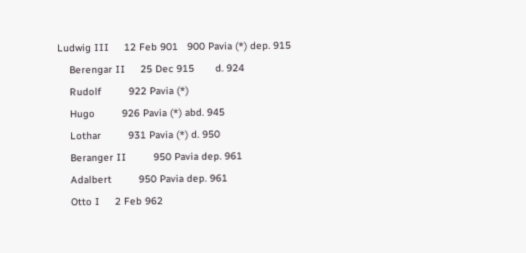Ludwig III     12 Feb 901   900 Pavia (*) dep. 915
    Berengar II     25 Dec 915       d. 924
    Rudolf         922 Pavia (*)
    Hugo         926 Pavia (*) abd. 945
    Lothar         931 Pavia (*) d. 950
    Beranger II         950 Pavia dep. 961
    Adalbert         950 Pavia dep. 961
    Otto I     2 Feb 962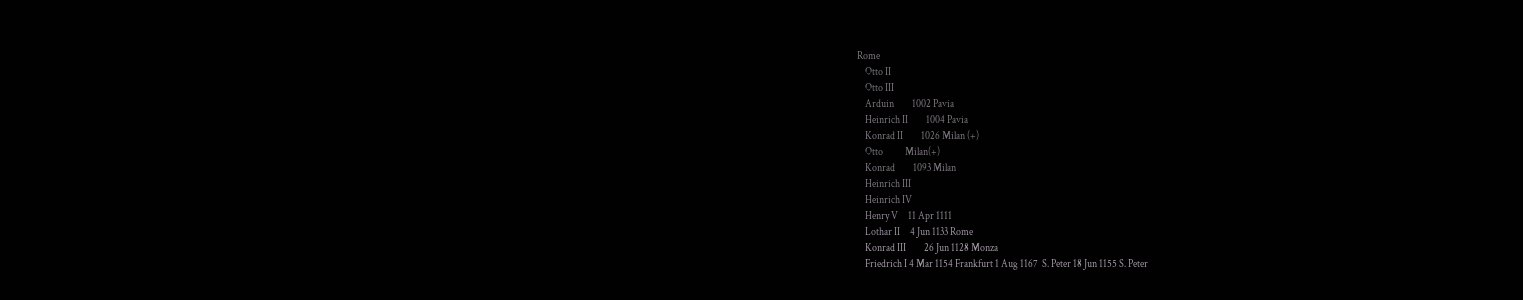Rome
    Otto II
    Otto III
    Arduin         1002 Pavia
    Heinrich II         1004 Pavia
    Konrad II         1026 Milan (+)
    Otto           Milan(+)
    Konrad         1093 Milan
    Heinrich III
    Heinrich IV
    Henry V     11 Apr 1111
    Lothar II     4 Jun 1133 Rome
    Konrad III         26 Jun 1128 Monza
    Friedrich I 4 Mar 1154 Frankfurt 1 Aug 1167  S. Peter 18 Jun 1155 S. Peter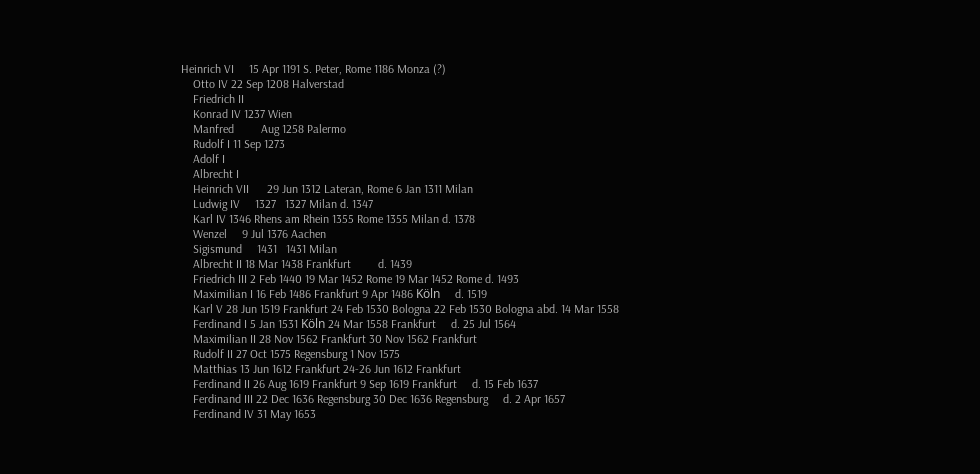Heinrich VI     15 Apr 1191 S. Peter, Rome 1186 Monza (?)
    Otto IV 22 Sep 1208 Halverstad
    Friedrich II
    Konrad IV 1237 Wien
    Manfred         Aug 1258 Palermo
    Rudolf I 11 Sep 1273
    Adolf I
    Albrecht I
    Heinrich VII      29 Jun 1312 Lateran, Rome 6 Jan 1311 Milan
    Ludwig IV     1327   1327 Milan d. 1347
    Karl IV 1346 Rhens am Rhein 1355 Rome 1355 Milan d. 1378
    Wenzel     9 Jul 1376 Aachen
    Sigismund     1431   1431 Milan
    Albrecht II 18 Mar 1438 Frankfurt         d. 1439
    Friedrich III 2 Feb 1440 19 Mar 1452 Rome 19 Mar 1452 Rome d. 1493
    Maximilian I 16 Feb 1486 Frankfurt 9 Apr 1486 Köln     d. 1519
    Karl V 28 Jun 1519 Frankfurt 24 Feb 1530 Bologna 22 Feb 1530 Bologna abd. 14 Mar 1558
    Ferdinand I 5 Jan 1531 Köln 24 Mar 1558 Frankfurt     d. 25 Jul 1564
    Maximilian II 28 Nov 1562 Frankfurt 30 Nov 1562 Frankfurt
    Rudolf II 27 Oct 1575 Regensburg 1 Nov 1575
    Matthias 13 Jun 1612 Frankfurt 24-26 Jun 1612 Frankfurt
    Ferdinand II 26 Aug 1619 Frankfurt 9 Sep 1619 Frankfurt     d. 15 Feb 1637
    Ferdinand III 22 Dec 1636 Regensburg 30 Dec 1636 Regensburg     d. 2 Apr 1657
    Ferdinand IV 31 May 1653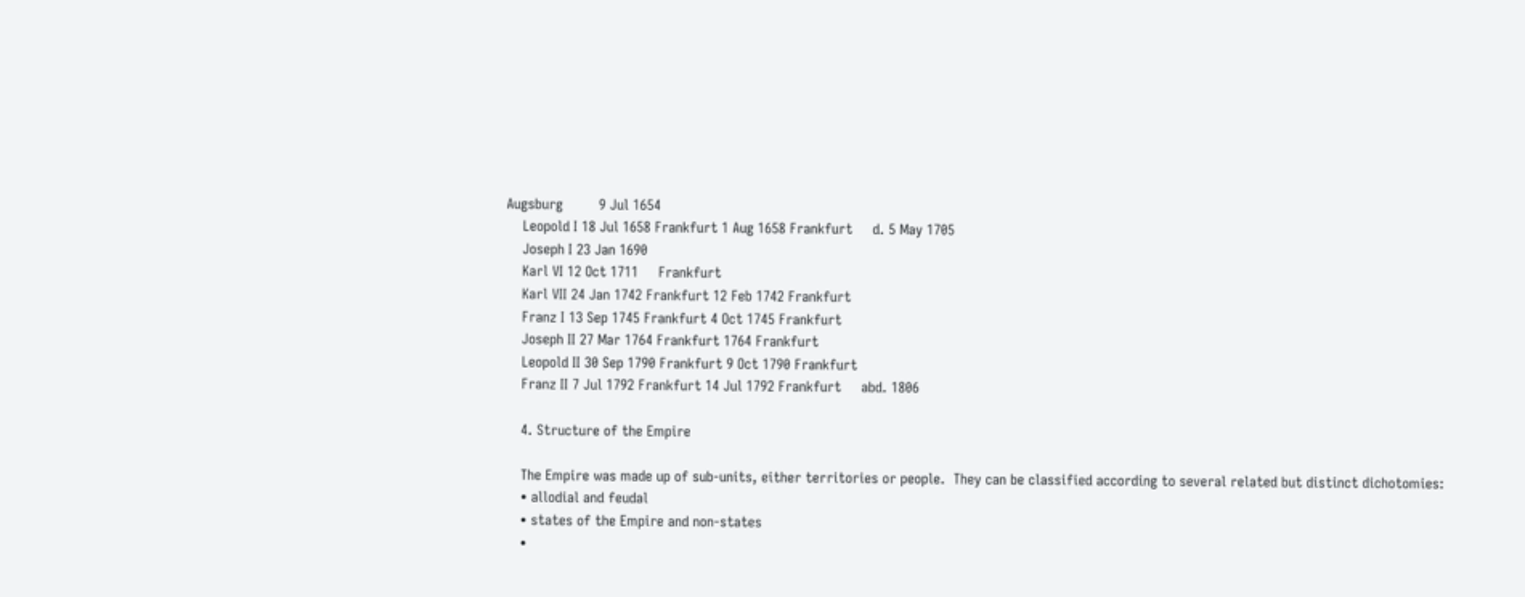Augsburg         9 Jul 1654
    Leopold I 18 Jul 1658 Frankfurt 1 Aug 1658 Frankfurt     d. 5 May 1705
    Joseph I 23 Jan 1690
    Karl VI 12 Oct 1711     Frankfurt
    Karl VII 24 Jan 1742 Frankfurt 12 Feb 1742 Frankfurt
    Franz I 13 Sep 1745 Frankfurt 4 Oct 1745 Frankfurt
    Joseph II 27 Mar 1764 Frankfurt 1764 Frankfurt
    Leopold II 30 Sep 1790 Frankfurt 9 Oct 1790 Frankfurt
    Franz II 7 Jul 1792 Frankfurt 14 Jul 1792 Frankfurt     abd. 1806

    4. Structure of the Empire

    The Empire was made up of sub-units, either territories or people.  They can be classified according to several related but distinct dichotomies:
    • allodial and feudal
    • states of the Empire and non-states
    •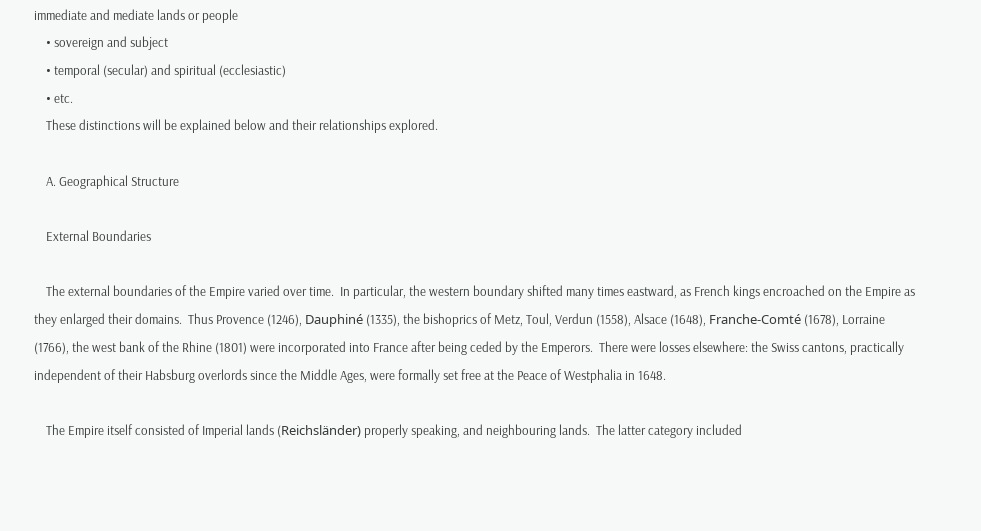immediate and mediate lands or people
    • sovereign and subject
    • temporal (secular) and spiritual (ecclesiastic)
    • etc.
    These distinctions will be explained below and their relationships explored.

    A. Geographical Structure

    External Boundaries

    The external boundaries of the Empire varied over time.  In particular, the western boundary shifted many times eastward, as French kings encroached on the Empire as they enlarged their domains.  Thus Provence (1246), Dauphiné (1335), the bishoprics of Metz, Toul, Verdun (1558), Alsace (1648), Franche-Comté (1678), Lorraine (1766), the west bank of the Rhine (1801) were incorporated into France after being ceded by the Emperors.  There were losses elsewhere: the Swiss cantons, practically independent of their Habsburg overlords since the Middle Ages, were formally set free at the Peace of Westphalia in 1648.

    The Empire itself consisted of Imperial lands (Reichsländer) properly speaking, and neighbouring lands.  The latter category included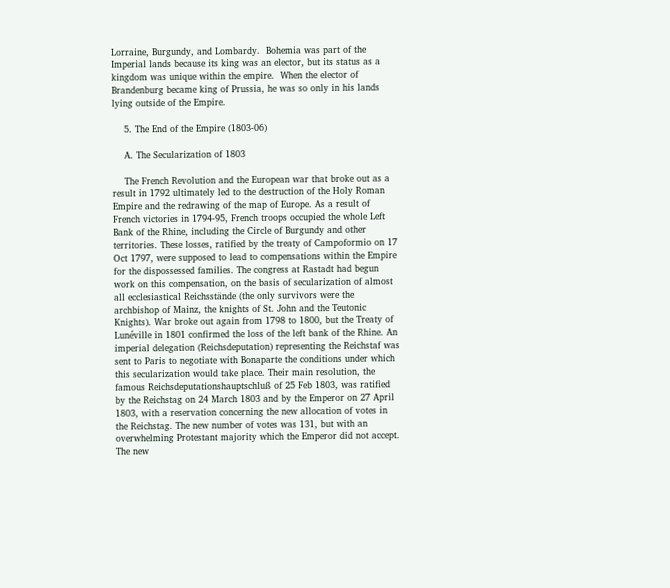Lorraine, Burgundy, and Lombardy.  Bohemia was part of the Imperial lands because its king was an elector, but its status as a kingdom was unique within the empire.  When the elector of Brandenburg became king of Prussia, he was so only in his lands lying outside of the Empire.

    5. The End of the Empire (1803-06)

    A. The Secularization of 1803

    The French Revolution and the European war that broke out as a result in 1792 ultimately led to the destruction of the Holy Roman Empire and the redrawing of the map of Europe. As a result of French victories in 1794-95, French troops occupied the whole Left Bank of the Rhine, including the Circle of Burgundy and other territories. These losses, ratified by the treaty of Campoformio on 17 Oct 1797, were supposed to lead to compensations within the Empire for the dispossessed families. The congress at Rastadt had begun work on this compensation, on the basis of secularization of almost all ecclesiastical Reichsstände (the only survivors were the archbishop of Mainz, the knights of St. John and the Teutonic Knights). War broke out again from 1798 to 1800, but the Treaty of Lunéville in 1801 confirmed the loss of the left bank of the Rhine. An imperial delegation (Reichsdeputation) representing the Reichstaf was sent to Paris to negotiate with Bonaparte the conditions under which this secularization would take place. Their main resolution, the famous Reichsdeputationshauptschluß of 25 Feb 1803, was ratified by the Reichstag on 24 March 1803 and by the Emperor on 27 April 1803, with a reservation concerning the new allocation of votes in the Reichstag. The new number of votes was 131, but with an overwhelming Protestant majority which the Emperor did not accept. The new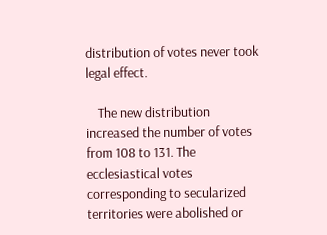distribution of votes never took legal effect.

    The new distribution increased the number of votes from 108 to 131. The ecclesiastical votes corresponding to secularized territories were abolished or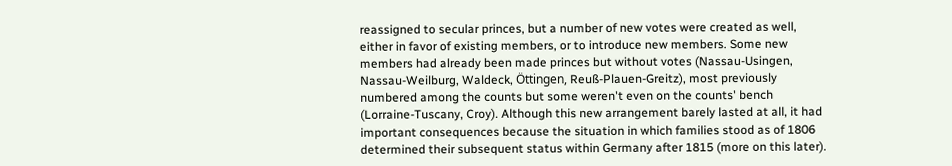reassigned to secular princes, but a number of new votes were created as well, either in favor of existing members, or to introduce new members. Some new members had already been made princes but without votes (Nassau-Usingen, Nassau-Weilburg, Waldeck, Öttingen, Reuß-Plauen-Greitz), most previously numbered among the counts but some weren't even on the counts' bench (Lorraine-Tuscany, Croy). Although this new arrangement barely lasted at all, it had important consequences because the situation in which families stood as of 1806 determined their subsequent status within Germany after 1815 (more on this later).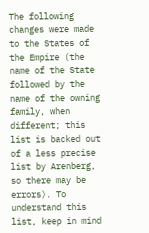The following changes were made to the States of the Empire (the name of the State followed by the name of the owning family, when different; this list is backed out of a less precise list by Arenberg, so there may be errors). To understand this list, keep in mind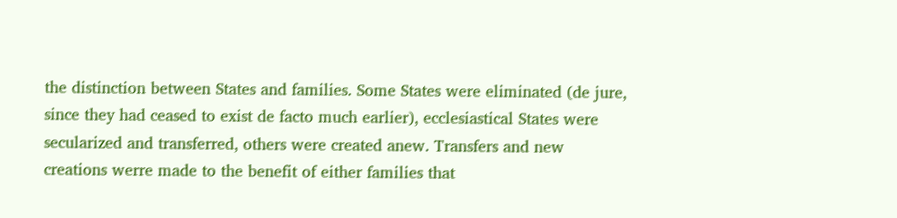the distinction between States and families. Some States were eliminated (de jure, since they had ceased to exist de facto much earlier), ecclesiastical States were secularized and transferred, others were created anew. Transfers and new creations werre made to the benefit of either families that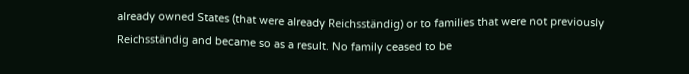already owned States (that were already Reichsständig) or to families that were not previously Reichsständig and became so as a result. No family ceased to be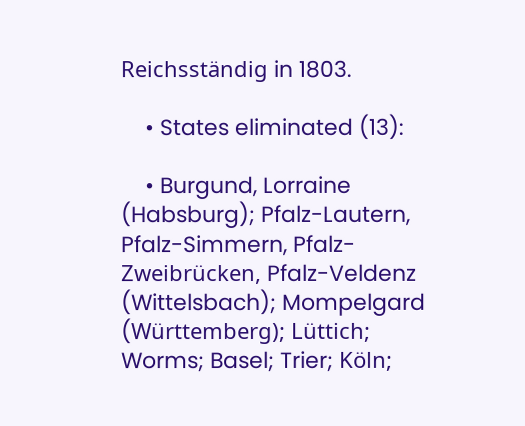Reichsständig in 1803.

    • States eliminated (13):

    • Burgund, Lorraine (Habsburg); Pfalz-Lautern, Pfalz-Simmern, Pfalz-Zweibrücken, Pfalz-Veldenz (Wittelsbach); Mompelgard (Württemberg); Lüttich; Worms; Basel; Trier; Köln;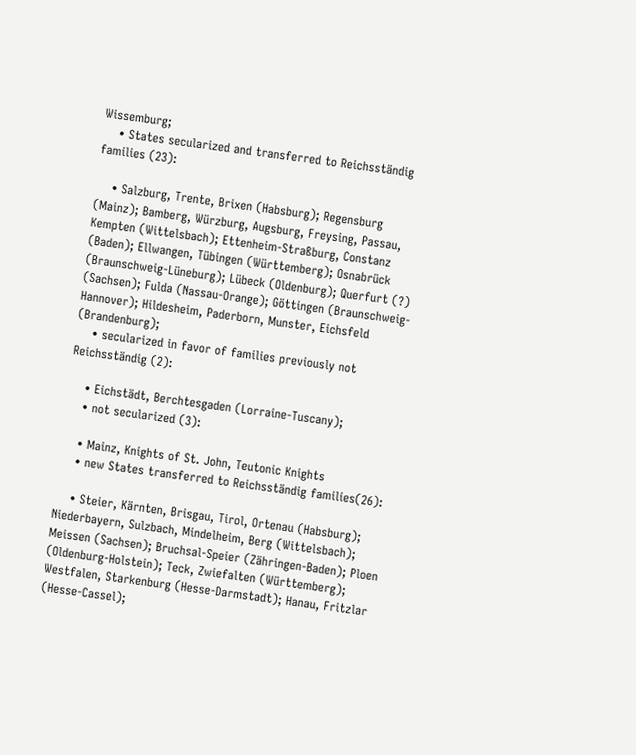Wissemburg;
    • States secularized and transferred to Reichsständig families (23):

    • Salzburg, Trente, Brixen (Habsburg); Regensburg (Mainz); Bamberg, Würzburg, Augsburg, Freysing, Passau, Kempten (Wittelsbach); Ettenheim-Straßburg, Constanz (Baden); Ellwangen, Tübingen (Württemberg); Osnabrück (Braunschweig-Lüneburg); Lübeck (Oldenburg); Querfurt (?) (Sachsen); Fulda (Nassau-Orange); Göttingen (Braunschweig-Hannover); Hildesheim, Paderborn, Munster, Eichsfeld (Brandenburg);
    • secularized in favor of families previously not Reichsständig (2):

    • Eichstädt, Berchtesgaden (Lorraine-Tuscany);
    • not secularized (3):

    • Mainz, Knights of St. John, Teutonic Knights
    • new States transferred to Reichsständig families(26):

    • Steier, Kärnten, Brisgau, Tirol, Ortenau (Habsburg); Niederbayern, Sulzbach, Mindelheim, Berg (Wittelsbach); Meissen (Sachsen); Bruchsal-Speier (Zähringen-Baden); Ploen (Oldenburg-Holstein); Teck, Zwiefalten (Württemberg); Westfalen, Starkenburg (Hesse-Darmstadt); Hanau, Fritzlar (Hesse-Cassel);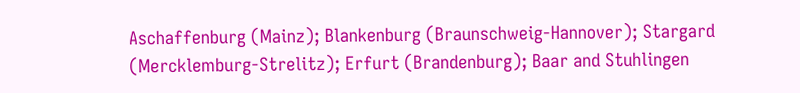Aschaffenburg (Mainz); Blankenburg (Braunschweig-Hannover); Stargard (Mercklemburg-Strelitz); Erfurt (Brandenburg); Baar and Stuhlingen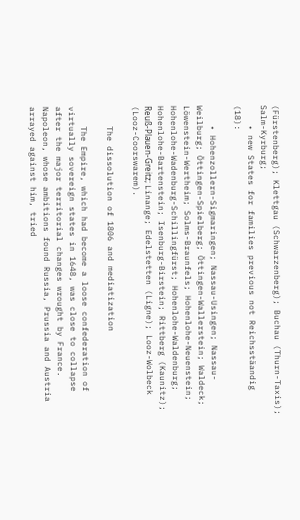(Fürstenberg); Klettgau (Schwarzenberg); Buchau (Thurn-Taxis); Salm-Kyrburg;
    • new States for families previous not Reichsstäandig (18):

    • Hohenzollern-Sigmaringen; Nassau-Usingen; Nassau-Weilburg; Öttingen-Spielberg; Öttingen-Wallerstein; Waldeck; Löwenstein-Wertheim; Solms-Braunfels; Hohenlohe-Neuenstein; Hohenlohe-Wadenburg-Schillingfürst; Hohenlohe-Waldenburg; Hohenlohe-Bartenstein; Isenburg-Birstein; Rittberg (Kaunitz); Reuß-Plauen-Greitz; Linange; Edelstetten (Ligne); Looz-Wolbeck (Looz-Coorswarem).

    The dissolution of 1806 and mediatization

    The Empire, which had become a loose confederation of virtually sovereign states in 1648, was close to collapse after the major territorial changes wrought by France.  Napoleon, whose ambitions found Russia, Prussia and Austria arrayed against him, tried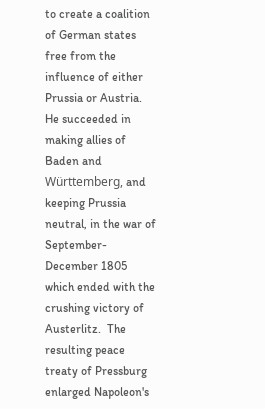to create a coalition of German states free from the influence of either Prussia or Austria.  He succeeded in making allies of Baden and Württemberg, and keeping Prussia neutral, in the war of September-December 1805 which ended with the crushing victory of Austerlitz.  The resulting peace treaty of Pressburg enlarged Napoleon's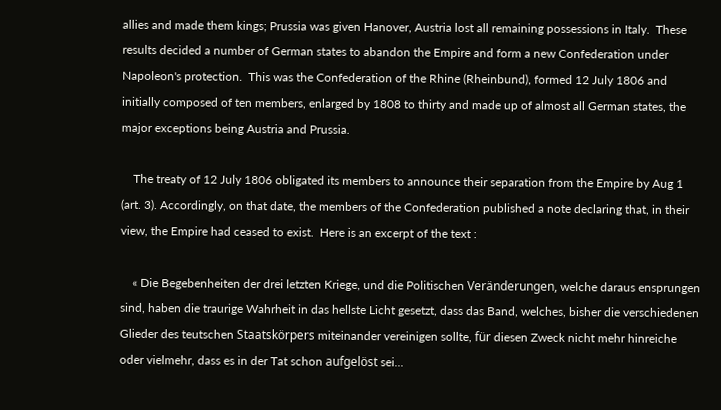allies and made them kings; Prussia was given Hanover, Austria lost all remaining possessions in Italy.  These results decided a number of German states to abandon the Empire and form a new Confederation under Napoleon's protection.  This was the Confederation of the Rhine (Rheinbund), formed 12 July 1806 and initially composed of ten members, enlarged by 1808 to thirty and made up of almost all German states, the major exceptions being Austria and Prussia.

    The treaty of 12 July 1806 obligated its members to announce their separation from the Empire by Aug 1 (art. 3). Accordingly, on that date, the members of the Confederation published a note declaring that, in their view, the Empire had ceased to exist.  Here is an excerpt of the text :

    « Die Begebenheiten der drei letzten Kriege, und die Politischen Veränderungen, welche daraus ensprungen sind, haben die traurige Wahrheit in das hellste Licht gesetzt, dass das Band, welches, bisher die verschiedenen Glieder des teutschen Staatskörpers miteinander vereinigen sollte, für diesen Zweck nicht mehr hinreiche oder vielmehr, dass es in der Tat schon aufgelöst sei...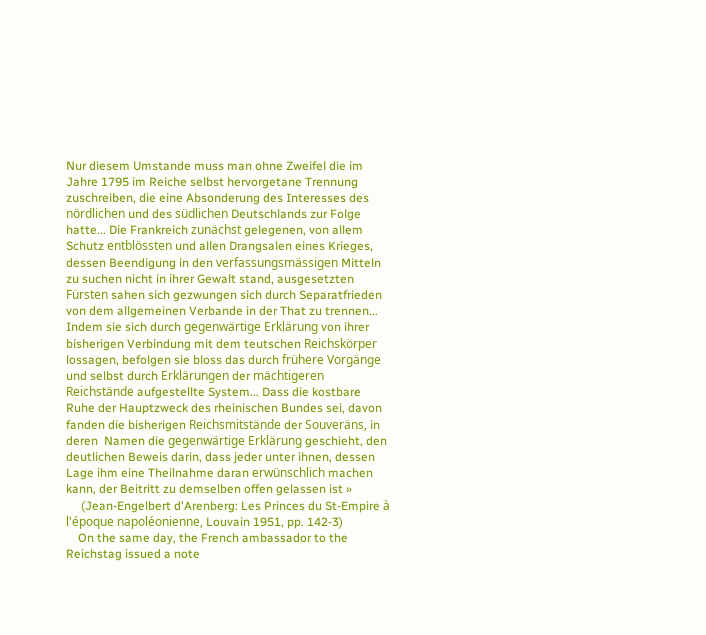Nur diesem Umstande muss man ohne Zweifel die im Jahre 1795 im Reiche selbst hervorgetane Trennung zuschreiben, die eine Absonderung des Interesses des nördlichen und des südlichen Deutschlands zur Folge hatte... Die Frankreich zunächst gelegenen, von allem Schutz entblössten und allen Drangsalen eines Krieges, dessen Beendigung in den verfassungsmässigen Mitteln zu suchen nicht in ihrer Gewalt stand, ausgesetzten Fürsten sahen sich gezwungen sich durch Separatfrieden von dem allgemeinen Verbande in der That zu trennen... Indem sie sich durch gegenwärtige Erklärung von ihrer bisherigen Verbindung mit dem teutschen Reichskörper lossagen, befolgen sie bloss das durch frühere Vorgänge und selbst durch Erklärungen der mächtigeren Reichstände aufgestellte System... Dass die kostbare Ruhe der Hauptzweck des rheinischen Bundes sei, davon fanden die bisherigen Reichsmitstände der Souveräns, in deren  Namen die gegenwärtige Erklärung geschieht, den deutlichen Beweis darin, dass jeder unter ihnen, dessen Lage ihm eine Theilnahme daran erwünschlich machen kann, der Beitritt zu demselben offen gelassen ist »
     (Jean-Engelbert d'Arenberg: Les Princes du St-Empire à l'époque napoléonienne, Louvain 1951, pp. 142-3)
    On the same day, the French ambassador to the Reichstag issued a note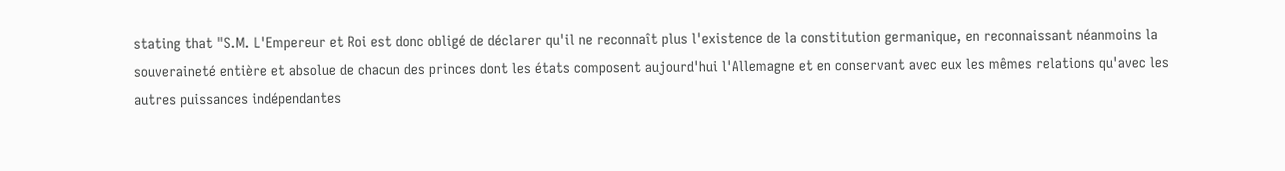stating that "S.M. L'Empereur et Roi est donc obligé de déclarer qu'il ne reconnaît plus l'existence de la constitution germanique, en reconnaissant néanmoins la souveraineté entière et absolue de chacun des princes dont les états composent aujourd'hui l'Allemagne et en conservant avec eux les mêmes relations qu'avec les autres puissances indépendantes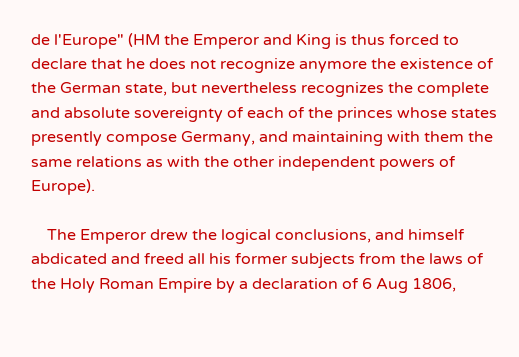de l'Europe" (HM the Emperor and King is thus forced to declare that he does not recognize anymore the existence of the German state, but nevertheless recognizes the complete and absolute sovereignty of each of the princes whose states presently compose Germany, and maintaining with them the same relations as with the other independent powers of Europe).

    The Emperor drew the logical conclusions, and himself abdicated and freed all his former subjects from the laws of the Holy Roman Empire by a declaration of 6 Aug 1806,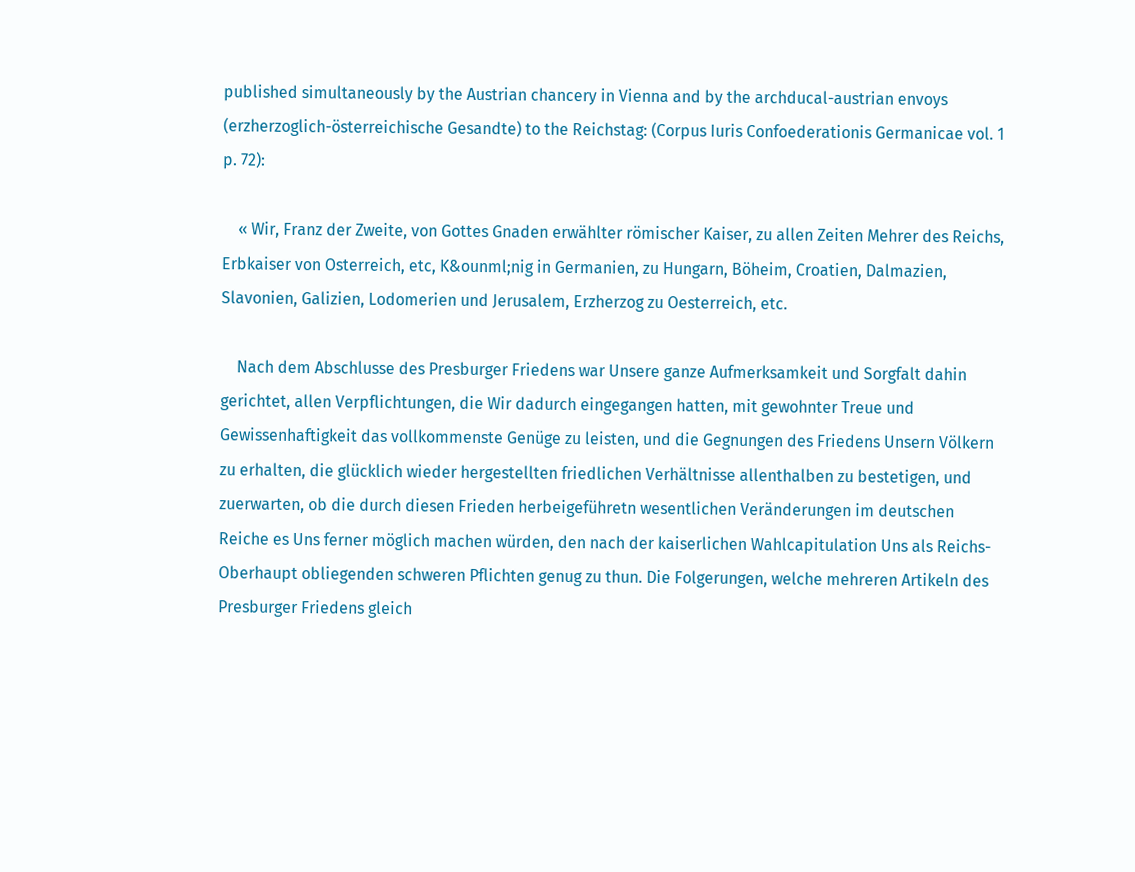published simultaneously by the Austrian chancery in Vienna and by the archducal-austrian envoys (erzherzoglich-österreichische Gesandte) to the Reichstag: (Corpus Iuris Confoederationis Germanicae vol. 1 p. 72):

    « Wir, Franz der Zweite, von Gottes Gnaden erwählter römischer Kaiser, zu allen Zeiten Mehrer des Reichs, Erbkaiser von Osterreich, etc, K&ounml;nig in Germanien, zu Hungarn, Böheim, Croatien, Dalmazien, Slavonien, Galizien, Lodomerien und Jerusalem, Erzherzog zu Oesterreich, etc.

    Nach dem Abschlusse des Presburger Friedens war Unsere ganze Aufmerksamkeit und Sorgfalt dahin gerichtet, allen Verpflichtungen, die Wir dadurch eingegangen hatten, mit gewohnter Treue und Gewissenhaftigkeit das vollkommenste Genüge zu leisten, und die Gegnungen des Friedens Unsern Völkern zu erhalten, die glücklich wieder hergestellten friedlichen Verhältnisse allenthalben zu bestetigen, und zuerwarten, ob die durch diesen Frieden herbeigeführetn wesentlichen Veränderungen im deutschen Reiche es Uns ferner möglich machen würden, den nach der kaiserlichen Wahlcapitulation Uns als Reichs-Oberhaupt obliegenden schweren Pflichten genug zu thun. Die Folgerungen, welche mehreren Artikeln des Presburger Friedens gleich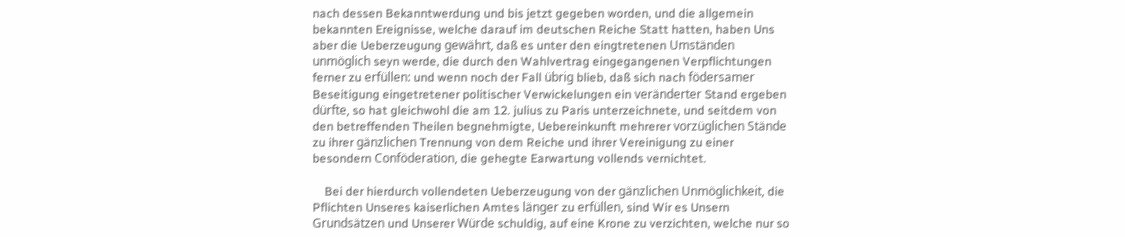nach dessen Bekanntwerdung und bis jetzt gegeben worden, und die allgemein bekannten Ereignisse, welche darauf im deutschen Reiche Statt hatten, haben Uns aber die Ueberzeugung gewährt, daß es unter den eingtretenen Umständen unmöglich seyn werde, die durch den Wahlvertrag eingegangenen Verpflichtungen ferner zu erfüllen: und wenn noch der Fall übrig blieb, daß sich nach födersamer Beseitigung eingetretener politischer Verwickelungen ein veränderter Stand ergeben dürfte, so hat gleichwohl die am 12. julius zu Paris unterzeichnete, und seitdem von den betreffenden Theilen begnehmigte, Uebereinkunft mehrerer vorzüglichen Stände zu ihrer gänzlichen Trennung von dem Reiche und ihrer Vereinigung zu einer besondern Conföderation, die gehegte Earwartung vollends vernichtet.

    Bei der hierdurch vollendeten Ueberzeugung von der gänzlichen Unmöglichkeit, die Pflichten Unseres kaiserlichen Amtes länger zu erfüllen, sind Wir es Unsern Grundsätzen und Unserer Würde schuldig, auf eine Krone zu verzichten, welche nur so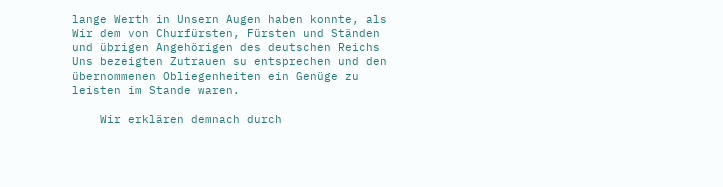lange Werth in Unsern Augen haben konnte, als Wir dem von Churfürsten, Fürsten und Ständen und übrigen Angehörigen des deutschen Reichs Uns bezeigten Zutrauen su entsprechen und den übernommenen Obliegenheiten ein Genüge zu leisten im Stande waren.

    Wir erklären demnach durch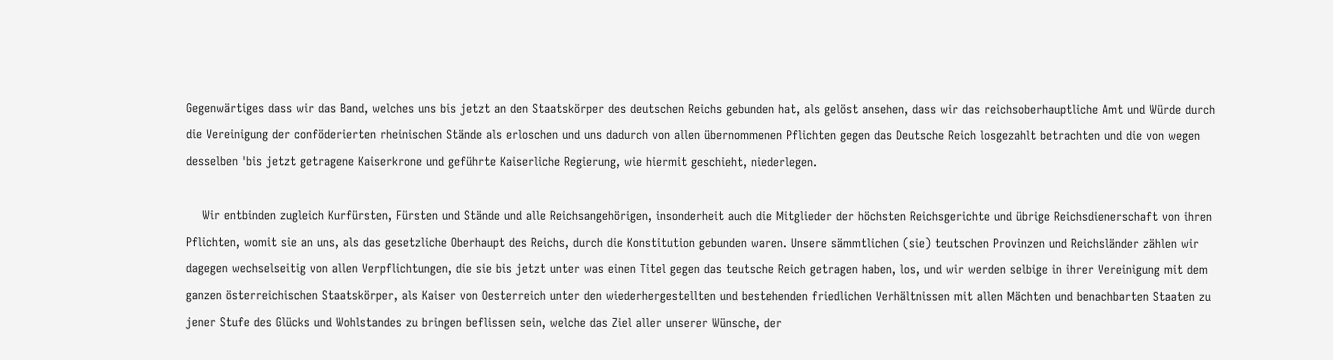Gegenwärtiges dass wir das Band, welches uns bis jetzt an den Staatskörper des deutschen Reichs gebunden hat, als gelöst ansehen, dass wir das reichsoberhauptliche Amt und Würde durch die Vereinigung der conföderierten rheinischen Stände als erloschen und uns dadurch von allen übernommenen Pflichten gegen das Deutsche Reich losgezahlt betrachten und die von wegen desselben 'bis jetzt getragene Kaiserkrone und geführte Kaiserliche Regierung, wie hiermit geschieht, niederlegen.

    Wir entbinden zugleich Kurfürsten, Fürsten und Stände und alle Reichsangehörigen, insonderheit auch die Mitglieder der höchsten Reichsgerichte und übrige Reichsdienerschaft von ihren Pflichten, womit sie an uns, als das gesetzliche Oberhaupt des Reichs, durch die Konstitution gebunden waren. Unsere sämmtlichen (sie) teutschen Provinzen und Reichsländer zählen wir dagegen wechselseitig von allen Verpflichtungen, die sie bis jetzt unter was einen Titel gegen das teutsche Reich getragen haben, los, und wir werden selbige in ihrer Vereinigung mit dem ganzen österreichischen Staatskörper, als Kaiser von Oesterreich unter den wiederhergestellten und bestehenden friedlichen Verhältnissen mit allen Mächten und benachbarten Staaten zu jener Stufe des Glücks und Wohlstandes zu bringen beflissen sein, welche das Ziel aller unserer Wünsche, der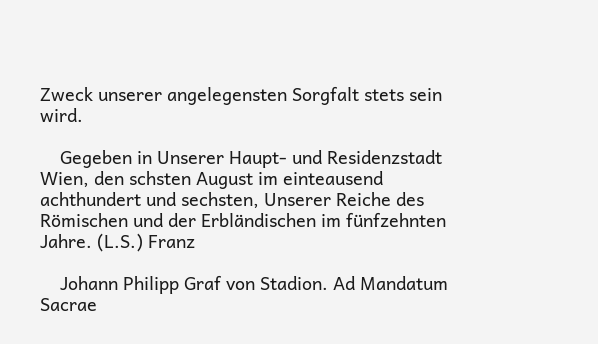Zweck unserer angelegensten Sorgfalt stets sein wird.

    Gegeben in Unserer Haupt- und Residenzstadt Wien, den schsten August im einteausend achthundert und sechsten, Unserer Reiche des Römischen und der Erbländischen im fünfzehnten Jahre. (L.S.) Franz

    Johann Philipp Graf von Stadion. Ad Mandatum Sacrae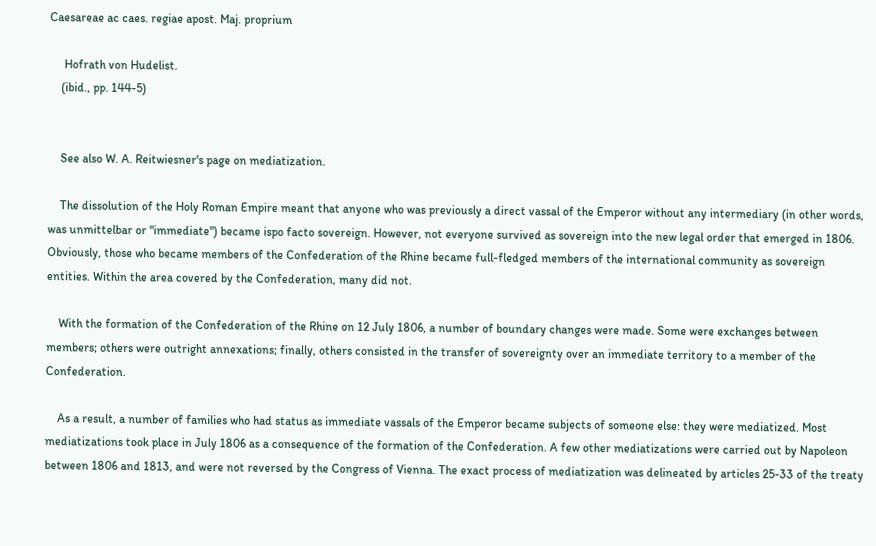Caesareae ac caes. regiae apost. Maj. proprium

     Hofrath von Hudelist.
    (ibid., pp. 144-5)


    See also W. A. Reitwiesner's page on mediatization.

    The dissolution of the Holy Roman Empire meant that anyone who was previously a direct vassal of the Emperor without any intermediary (in other words, was unmittelbar or "immediate") became ispo facto sovereign. However, not everyone survived as sovereign into the new legal order that emerged in 1806. Obviously, those who became members of the Confederation of the Rhine became full-fledged members of the international community as sovereign entities. Within the area covered by the Confederation, many did not.

    With the formation of the Confederation of the Rhine on 12 July 1806, a number of boundary changes were made. Some were exchanges between members; others were outright annexations; finally, others consisted in the transfer of sovereignty over an immediate territory to a member of the Confederation.

    As a result, a number of families who had status as immediate vassals of the Emperor became subjects of someone else: they were mediatized. Most mediatizations took place in July 1806 as a consequence of the formation of the Confederation. A few other mediatizations were carried out by Napoleon between 1806 and 1813, and were not reversed by the Congress of Vienna. The exact process of mediatization was delineated by articles 25-33 of the treaty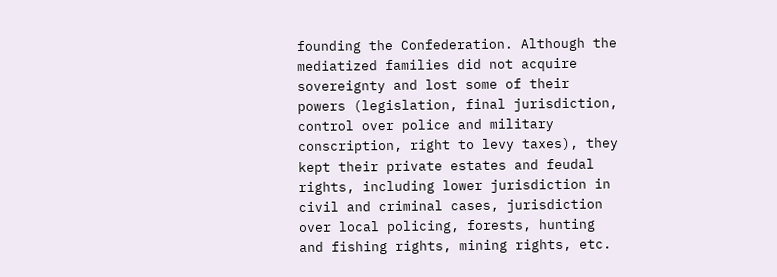founding the Confederation. Although the mediatized families did not acquire sovereignty and lost some of their powers (legislation, final jurisdiction, control over police and military conscription, right to levy taxes), they kept their private estates and feudal rights, including lower jurisdiction in civil and criminal cases, jurisdiction over local policing, forests, hunting and fishing rights, mining rights, etc.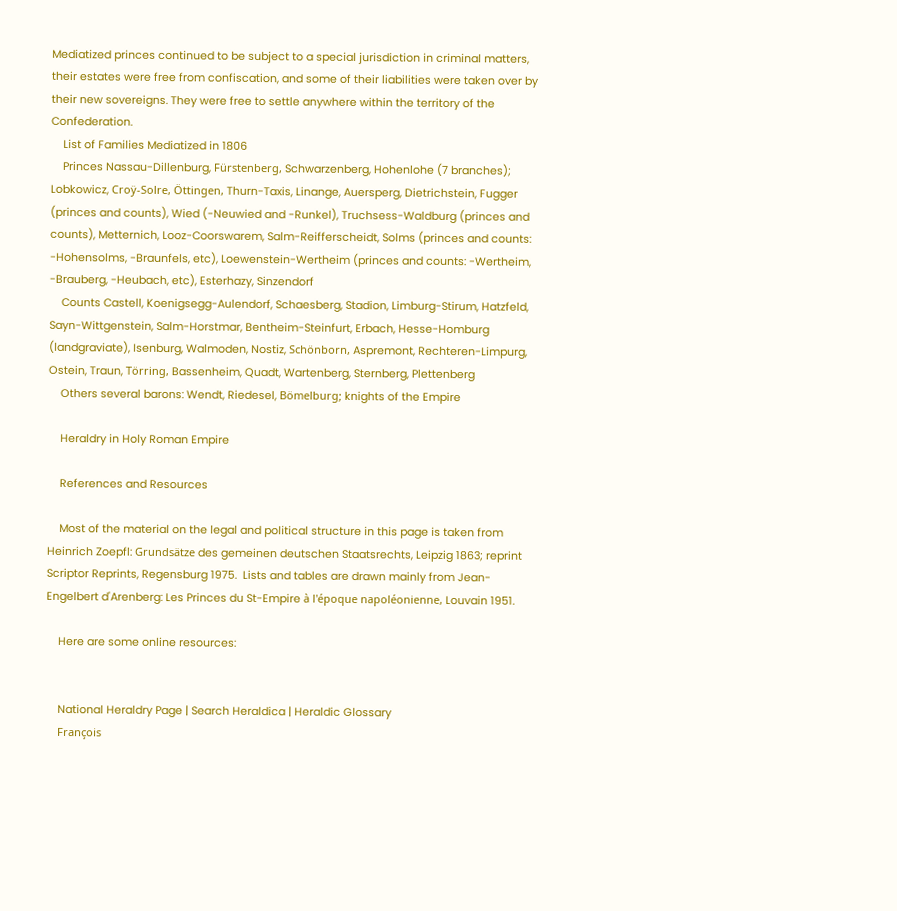Mediatized princes continued to be subject to a special jurisdiction in criminal matters, their estates were free from confiscation, and some of their liabilities were taken over by their new sovereigns. They were free to settle anywhere within the territory of the Confederation.
    List of Families Mediatized in 1806
    Princes Nassau-Dillenburg, Fürstenberg, Schwarzenberg, Hohenlohe (7 branches); Lobkowicz, Croÿ-Solre, Öttingen, Thurn-Taxis, Linange, Auersperg, Dietrichstein, Fugger (princes and counts), Wied (-Neuwied and -Runkel), Truchsess-Waldburg (princes and counts), Metternich, Looz-Coorswarem, Salm-Reifferscheidt, Solms (princes and counts: -Hohensolms, -Braunfels, etc), Loewenstein-Wertheim (princes and counts: -Wertheim, -Brauberg, -Heubach, etc), Esterhazy, Sinzendorf
    Counts Castell, Koenigsegg-Aulendorf, Schaesberg, Stadion, Limburg-Stirum, Hatzfeld, Sayn-Wittgenstein, Salm-Horstmar, Bentheim-Steinfurt, Erbach, Hesse-Homburg (landgraviate), Isenburg, Walmoden, Nostiz, Schönborn, Aspremont, Rechteren-Limpurg, Ostein, Traun, Törring, Bassenheim, Quadt, Wartenberg, Sternberg, Plettenberg
    Others several barons: Wendt, Riedesel, Bömelburg; knights of the Empire

    Heraldry in Holy Roman Empire

    References and Resources

    Most of the material on the legal and political structure in this page is taken from Heinrich Zoepfl: Grundsätze des gemeinen deutschen Staatsrechts, Leipzig 1863; reprint Scriptor Reprints, Regensburg 1975.  Lists and tables are drawn mainly from Jean-Engelbert d'Arenberg: Les Princes du St-Empire à l'époque napoléonienne, Louvain 1951.

    Here are some online resources:


    National Heraldry Page | Search Heraldica | Heraldic Glossary
    François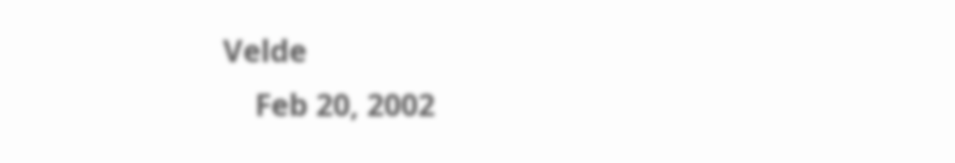Velde
    Feb 20, 2002